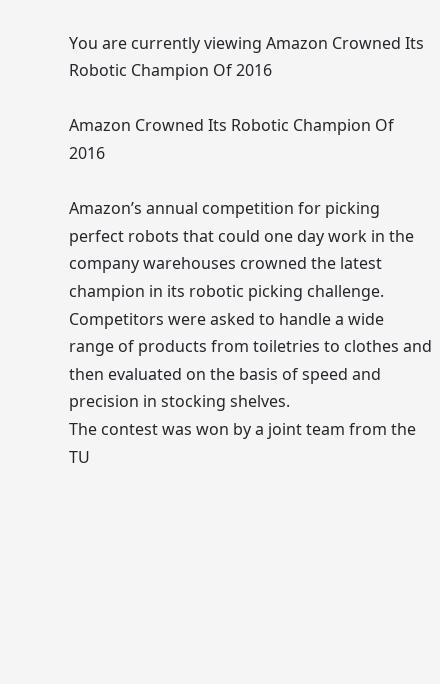You are currently viewing Amazon Crowned Its Robotic Champion Of 2016

Amazon Crowned Its Robotic Champion Of 2016

Amazon’s annual competition for picking perfect robots that could one day work in the company warehouses crowned the latest champion in its robotic picking challenge. Competitors were asked to handle a wide range of products from toiletries to clothes and then evaluated on the basis of speed and precision in stocking shelves.
The contest was won by a joint team from the TU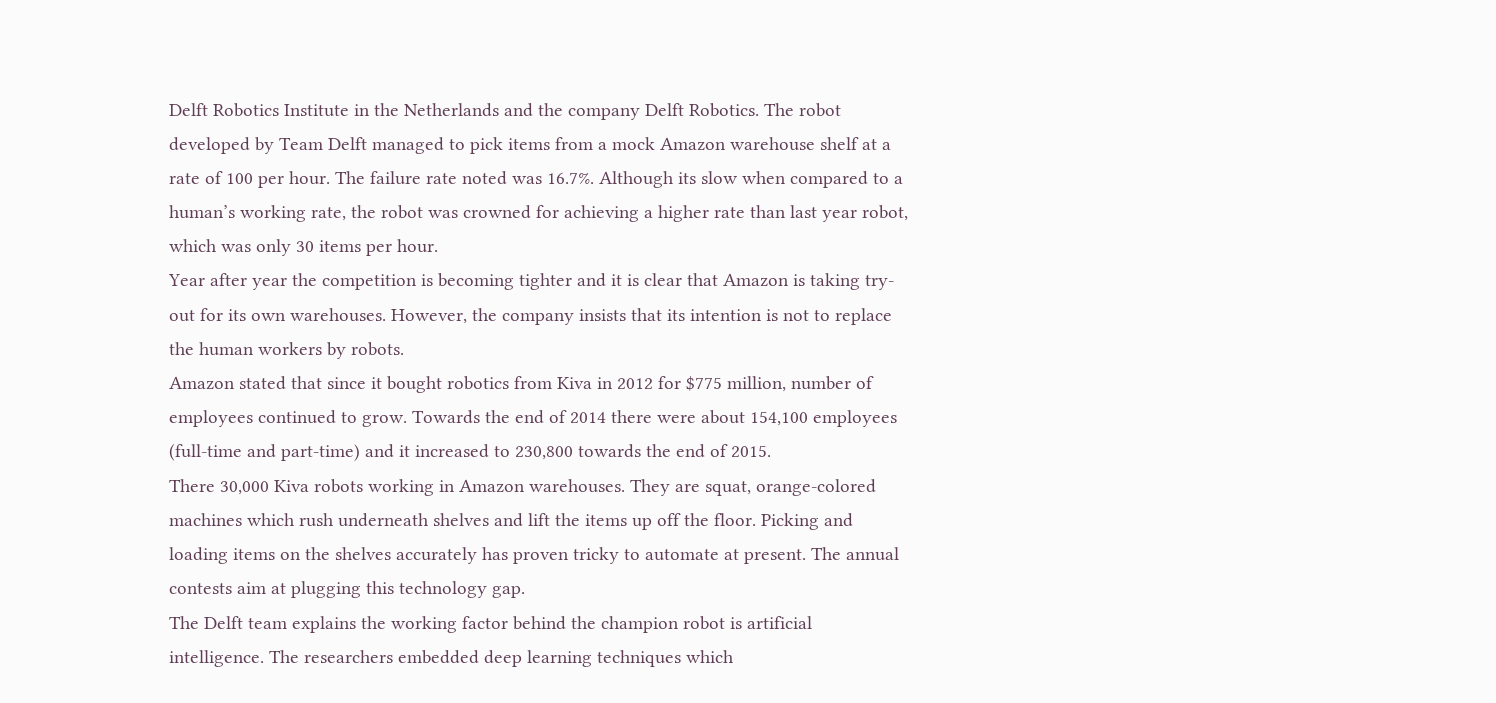Delft Robotics Institute in the Netherlands and the company Delft Robotics. The robot developed by Team Delft managed to pick items from a mock Amazon warehouse shelf at a rate of 100 per hour. The failure rate noted was 16.7%. Although its slow when compared to a human’s working rate, the robot was crowned for achieving a higher rate than last year robot, which was only 30 items per hour.
Year after year the competition is becoming tighter and it is clear that Amazon is taking try-out for its own warehouses. However, the company insists that its intention is not to replace the human workers by robots.
Amazon stated that since it bought robotics from Kiva in 2012 for $775 million, number of employees continued to grow. Towards the end of 2014 there were about 154,100 employees (full-time and part-time) and it increased to 230,800 towards the end of 2015.
There 30,000 Kiva robots working in Amazon warehouses. They are squat, orange-colored machines which rush underneath shelves and lift the items up off the floor. Picking and loading items on the shelves accurately has proven tricky to automate at present. The annual contests aim at plugging this technology gap.
The Delft team explains the working factor behind the champion robot is artificial intelligence. The researchers embedded deep learning techniques which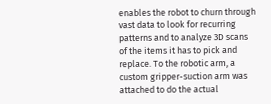enables the robot to churn through vast data to look for recurring patterns and to analyze 3D scans of the items it has to pick and replace. To the robotic arm, a custom gripper-suction arm was attached to do the actual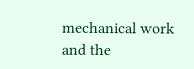mechanical work and the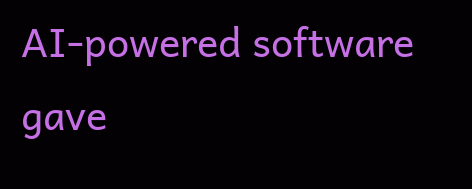AI-powered software gave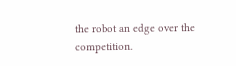the robot an edge over the competition.